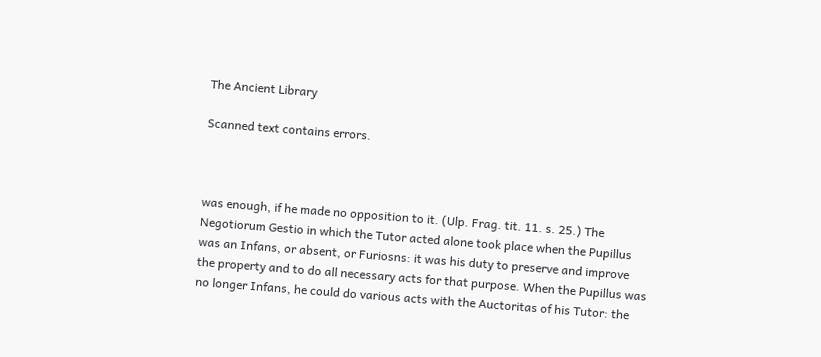The Ancient Library

Scanned text contains errors.



was enough, if he made no opposition to it. (Ulp. Frag. tit. 11. s. 25.) The Negotiorum Gestio in which the Tutor acted alone took place when the Pupillus was an Infans, or absent, or Furiosns: it was his duty to preserve and improve the property and to do all necessary acts for that purpose. When the Pupillus was no longer Infans, he could do various acts with the Auctoritas of his Tutor: the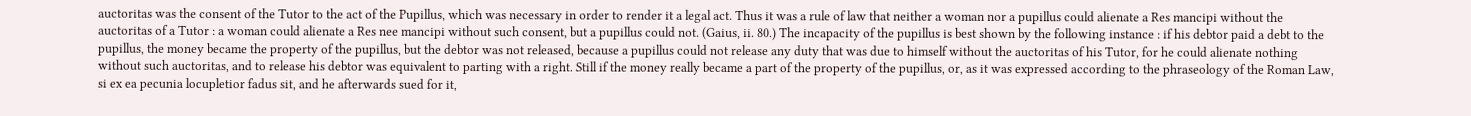auctoritas was the consent of the Tutor to the act of the Pupillus, which was necessary in order to render it a legal act. Thus it was a rule of law that neither a woman nor a pupillus could alienate a Res mancipi without the auctoritas of a Tutor : a woman could alienate a Res nee mancipi without such consent, but a pupillus could not. (Gaius, ii. 80.) The incapacity of the pupillus is best shown by the following instance : if his debtor paid a debt to the pupillus, the money became the property of the pupillus, but the debtor was not released, because a pupillus could not release any duty that was due to himself without the auctoritas of his Tutor, for he could alienate nothing without such auctoritas, and to release his debtor was equivalent to parting with a right. Still if the money really became a part of the property of the pupillus, or, as it was expressed according to the phraseology of the Roman Law, si ex ea pecunia locupletior fadus sit, and he afterwards sued for it,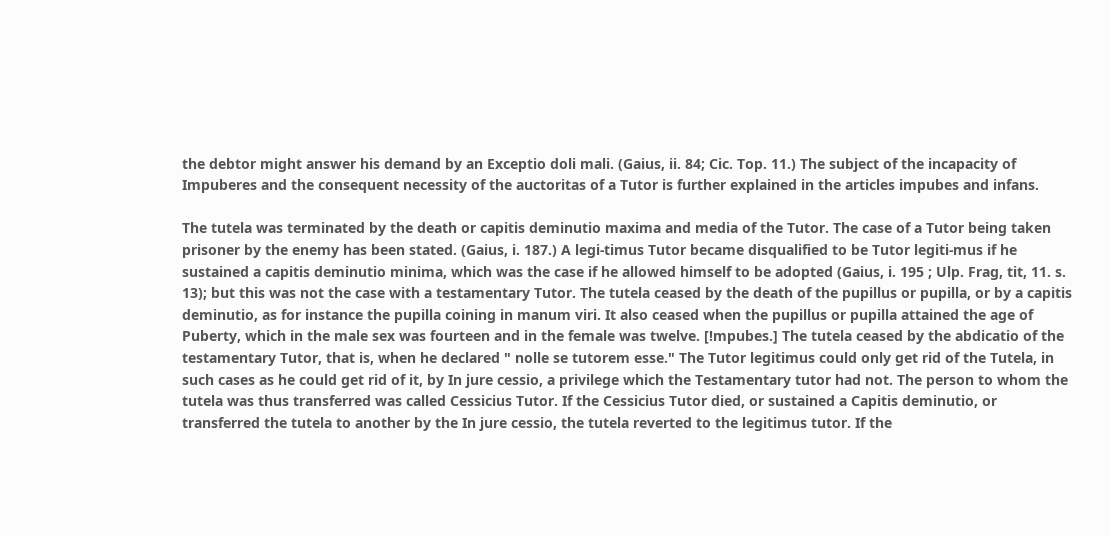the debtor might answer his demand by an Exceptio doli mali. (Gaius, ii. 84; Cic. Top. 11.) The subject of the incapacity of Impuberes and the consequent necessity of the auctoritas of a Tutor is further explained in the articles impubes and infans.

The tutela was terminated by the death or capitis deminutio maxima and media of the Tutor. The case of a Tutor being taken prisoner by the enemy has been stated. (Gaius, i. 187.) A legi-timus Tutor became disqualified to be Tutor legiti-mus if he sustained a capitis deminutio minima, which was the case if he allowed himself to be adopted (Gaius, i. 195 ; Ulp. Frag, tit, 11. s. 13); but this was not the case with a testamentary Tutor. The tutela ceased by the death of the pupillus or pupilla, or by a capitis deminutio, as for instance the pupilla coining in manum viri. It also ceased when the pupillus or pupilla attained the age of Puberty, which in the male sex was fourteen and in the female was twelve. [!mpubes.] The tutela ceased by the abdicatio of the testamentary Tutor, that is, when he declared " nolle se tutorem esse." The Tutor legitimus could only get rid of the Tutela, in such cases as he could get rid of it, by In jure cessio, a privilege which the Testamentary tutor had not. The person to whom the tutela was thus transferred was called Cessicius Tutor. If the Cessicius Tutor died, or sustained a Capitis deminutio, or transferred the tutela to another by the In jure cessio, the tutela reverted to the legitimus tutor. If the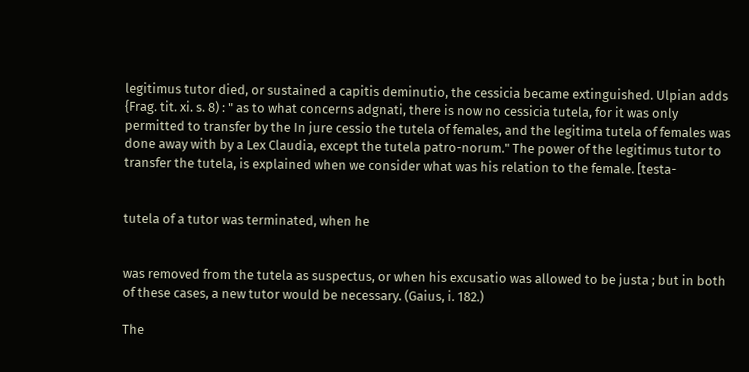legitimus tutor died, or sustained a capitis deminutio, the cessicia became extinguished. Ulpian adds {Frag. tit. xi. s. 8) : " as to what concerns adgnati, there is now no cessicia tutela, for it was only permitted to transfer by the In jure cessio the tutela of females, and the legitima tutela of females was done away with by a Lex Claudia, except the tutela patro-norum." The power of the legitimus tutor to transfer the tutela, is explained when we consider what was his relation to the female. [testa-


tutela of a tutor was terminated, when he


was removed from the tutela as suspectus, or when his excusatio was allowed to be justa ; but in both of these cases, a new tutor would be necessary. (Gaius, i. 182.)

The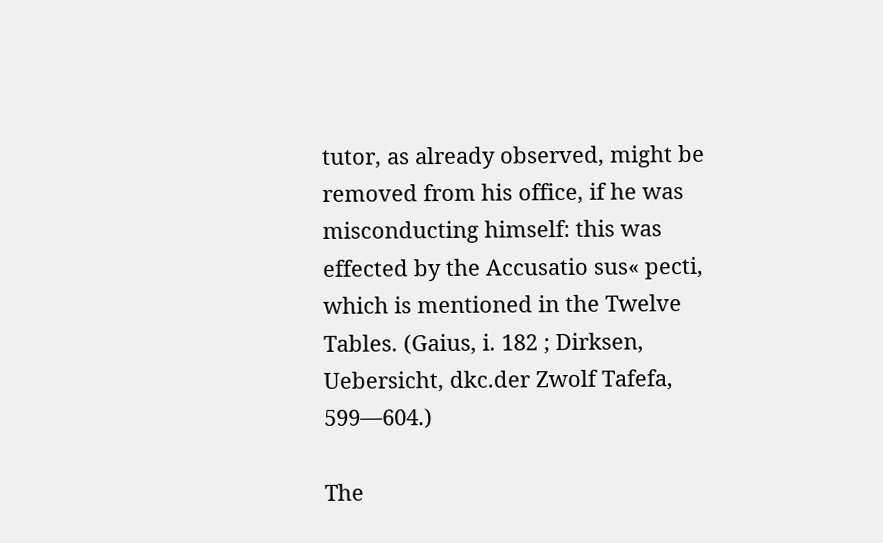tutor, as already observed, might be removed from his office, if he was misconducting himself: this was effected by the Accusatio sus« pecti, which is mentioned in the Twelve Tables. (Gaius, i. 182 ; Dirksen, Uebersicht, dkc.der Zwolf Tafefa, 599—604.)

The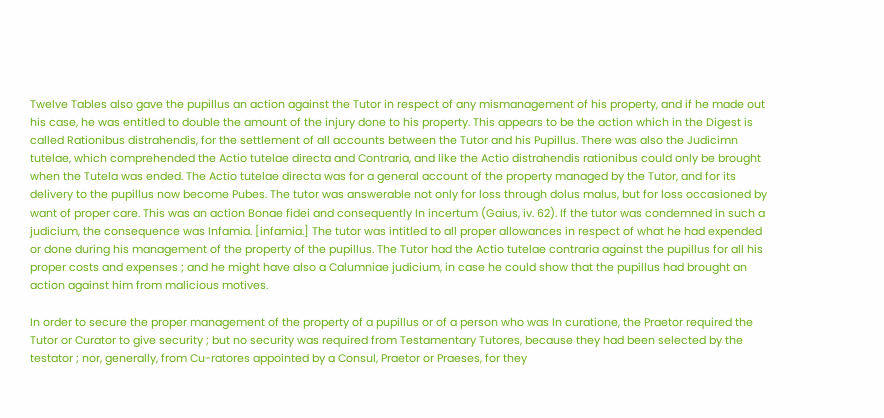Twelve Tables also gave the pupillus an action against the Tutor in respect of any mismanagement of his property, and if he made out his case, he was entitled to double the amount of the injury done to his property. This appears to be the action which in the Digest is called Rationibus distrahendis, for the settlement of all accounts between the Tutor and his Pupillus. There was also the Judicimn tutelae, which comprehended the Actio tutelae directa and Contraria, and like the Actio distrahendis rationibus could only be brought when the Tutela was ended. The Actio tutelae directa was for a general account of the property managed by the Tutor, and for its delivery to the pupillus now become Pubes. The tutor was answerable not only for loss through dolus malus, but for loss occasioned by want of proper care. This was an action Bonae fidei and consequently In incertum (Gaius, iv. 62). If the tutor was condemned in such a judicium, the consequence was Infamia. [infamia.] The tutor was intitled to all proper allowances in respect of what he had expended or done during his management of the property of the pupillus. The Tutor had the Actio tutelae contraria against the pupillus for all his proper costs and expenses ; and he might have also a Calumniae judicium, in case he could show that the pupillus had brought an action against him from malicious motives.

In order to secure the proper management of the property of a pupillus or of a person who was In curatione, the Praetor required the Tutor or Curator to give security ; but no security was required from Testamentary Tutores, because they had been selected by the testator ; nor, generally, from Cu-ratores appointed by a Consul, Praetor or Praeses, for they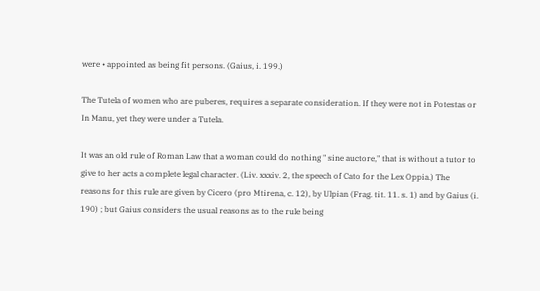were • appointed as being fit persons. (Gaius, i. 199.)

The Tutela of women who are puberes, requires a separate consideration. If they were not in Potestas or In Manu, yet they were under a Tutela.

It was an old rule of Roman Law that a woman could do nothing " sine auctore," that is without a tutor to give to her acts a complete legal character. (Liv. xxxiv. 2, the speech of Cato for the Lex Oppia.) The reasons for this rule are given by Cicero (pro Mtirena, c. 12), by Ulpian (Frag. tit. 11. s. 1) and by Gaius (i. 190) ; but Gaius considers the usual reasons as to the rule being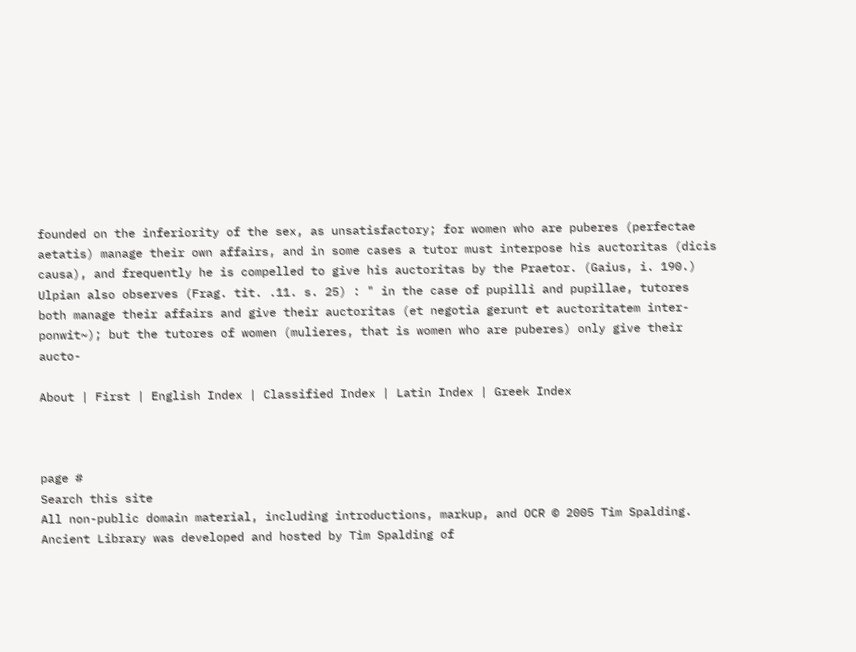founded on the inferiority of the sex, as unsatisfactory; for women who are puberes (perfectae aetatis) manage their own affairs, and in some cases a tutor must interpose his auctoritas (dicis causa), and frequently he is compelled to give his auctoritas by the Praetor. (Gaius, i. 190.) Ulpian also observes (Frag. tit. .11. s. 25) : " in the case of pupilli and pupillae, tutores both manage their affairs and give their auctoritas (et negotia gerunt et auctoritatem inter-ponwit~); but the tutores of women (mulieres, that is women who are puberes) only give their aucto-

About | First | English Index | Classified Index | Latin Index | Greek Index



page #
Search this site
All non-public domain material, including introductions, markup, and OCR © 2005 Tim Spalding.
Ancient Library was developed and hosted by Tim Spalding of